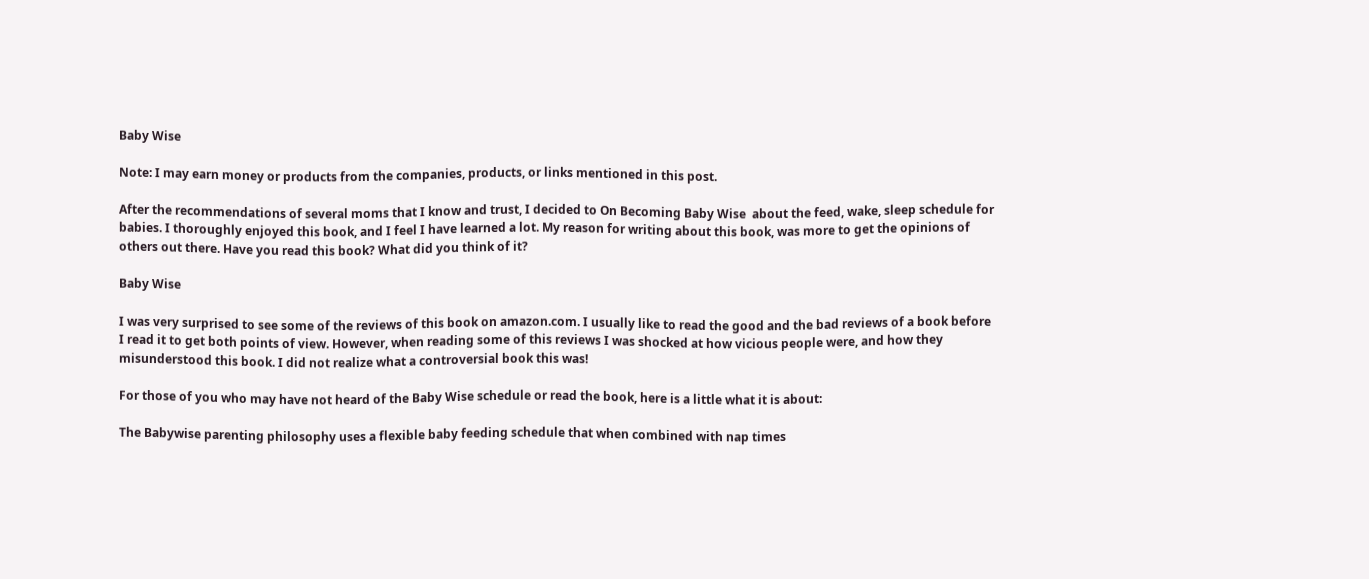Baby Wise

Note: I may earn money or products from the companies, products, or links mentioned in this post.

After the recommendations of several moms that I know and trust, I decided to On Becoming Baby Wise  about the feed, wake, sleep schedule for babies. I thoroughly enjoyed this book, and I feel I have learned a lot. My reason for writing about this book, was more to get the opinions of others out there. Have you read this book? What did you think of it?

Baby Wise

I was very surprised to see some of the reviews of this book on amazon.com. I usually like to read the good and the bad reviews of a book before I read it to get both points of view. However, when reading some of this reviews I was shocked at how vicious people were, and how they misunderstood this book. I did not realize what a controversial book this was!

For those of you who may have not heard of the Baby Wise schedule or read the book, here is a little what it is about:

The Babywise parenting philosophy uses a flexible baby feeding schedule that when combined with nap times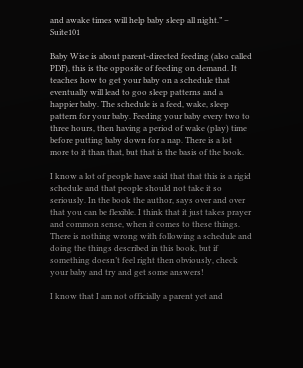and awake times will help baby sleep all night.” – Suite101

Baby Wise is about parent-directed feeding (also called PDF), this is the opposite of feeding on demand. It teaches how to get your baby on a schedule that eventually will lead to goo sleep patterns and a happier baby. The schedule is a feed, wake, sleep pattern for your baby. Feeding your baby every two to three hours, then having a period of wake (play) time before putting baby down for a nap. There is a lot more to it than that, but that is the basis of the book.

I know a lot of people have said that that this is a rigid schedule and that people should not take it so seriously. In the book the author, says over and over that you can be flexible. I think that it just takes prayer and common sense, when it comes to these things. There is nothing wrong with following a schedule and doing the things described in this book, but if something doesn’t feel right then obviously, check your baby and try and get some answers!

I know that I am not officially a parent yet and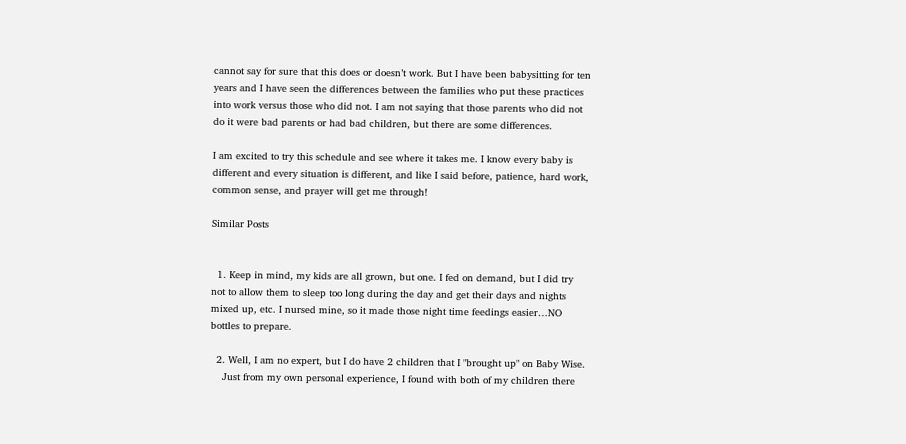cannot say for sure that this does or doesn’t work. But I have been babysitting for ten years and I have seen the differences between the families who put these practices into work versus those who did not. I am not saying that those parents who did not do it were bad parents or had bad children, but there are some differences.

I am excited to try this schedule and see where it takes me. I know every baby is different and every situation is different, and like I said before, patience, hard work, common sense, and prayer will get me through!

Similar Posts


  1. Keep in mind, my kids are all grown, but one. I fed on demand, but I did try not to allow them to sleep too long during the day and get their days and nights mixed up, etc. I nursed mine, so it made those night time feedings easier…NO bottles to prepare.

  2. Well, I am no expert, but I do have 2 children that I "brought up" on Baby Wise.
    Just from my own personal experience, I found with both of my children there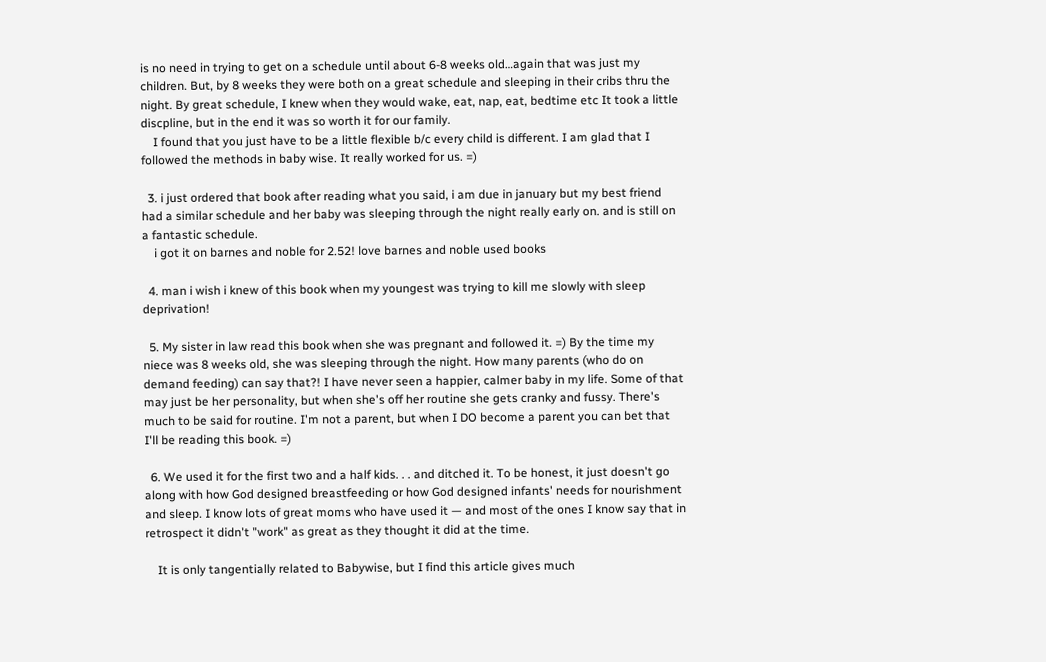is no need in trying to get on a schedule until about 6-8 weeks old…again that was just my children. But, by 8 weeks they were both on a great schedule and sleeping in their cribs thru the night. By great schedule, I knew when they would wake, eat, nap, eat, bedtime etc It took a little discpline, but in the end it was so worth it for our family.
    I found that you just have to be a little flexible b/c every child is different. I am glad that I followed the methods in baby wise. It really worked for us. =)

  3. i just ordered that book after reading what you said, i am due in january but my best friend had a similar schedule and her baby was sleeping through the night really early on. and is still on a fantastic schedule.
    i got it on barnes and noble for 2.52! love barnes and noble used books

  4. man i wish i knew of this book when my youngest was trying to kill me slowly with sleep deprivation!

  5. My sister in law read this book when she was pregnant and followed it. =) By the time my niece was 8 weeks old, she was sleeping through the night. How many parents (who do on demand feeding) can say that?! I have never seen a happier, calmer baby in my life. Some of that may just be her personality, but when she's off her routine she gets cranky and fussy. There's much to be said for routine. I'm not a parent, but when I DO become a parent you can bet that I'll be reading this book. =)

  6. We used it for the first two and a half kids. . . and ditched it. To be honest, it just doesn't go along with how God designed breastfeeding or how God designed infants' needs for nourishment and sleep. I know lots of great moms who have used it — and most of the ones I know say that in retrospect it didn't "work" as great as they thought it did at the time.

    It is only tangentially related to Babywise, but I find this article gives much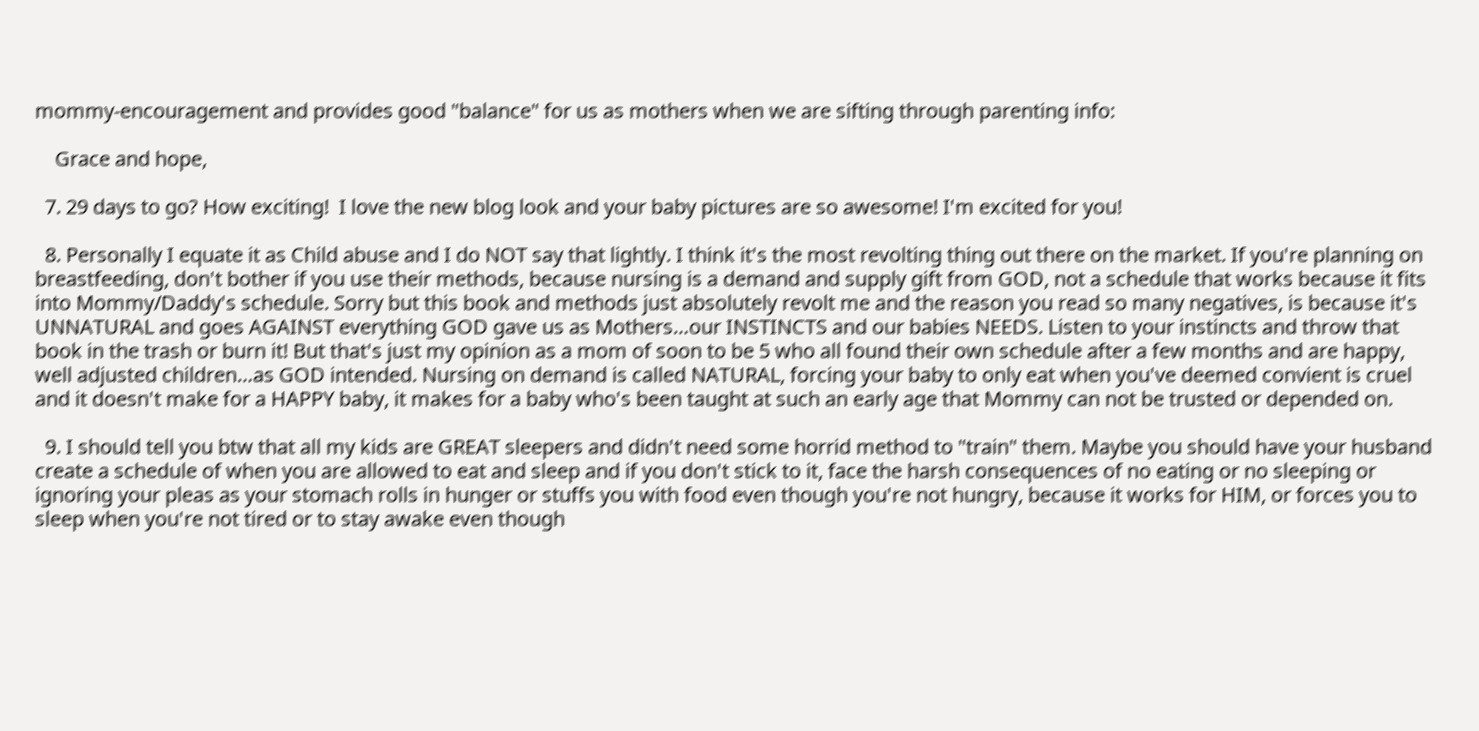mommy-encouragement and provides good "balance" for us as mothers when we are sifting through parenting info:

    Grace and hope,

  7. 29 days to go? How exciting!  I love the new blog look and your baby pictures are so awesome! I'm excited for you!

  8. Personally I equate it as Child abuse and I do NOT say that lightly. I think it's the most revolting thing out there on the market. If you're planning on breastfeeding, don't bother if you use their methods, because nursing is a demand and supply gift from GOD, not a schedule that works because it fits into Mommy/Daddy's schedule. Sorry but this book and methods just absolutely revolt me and the reason you read so many negatives, is because it's UNNATURAL and goes AGAINST everything GOD gave us as Mothers…our INSTINCTS and our babies NEEDS. Listen to your instincts and throw that book in the trash or burn it! But that's just my opinion as a mom of soon to be 5 who all found their own schedule after a few months and are happy, well adjusted children…as GOD intended. Nursing on demand is called NATURAL, forcing your baby to only eat when you've deemed convient is cruel and it doesn't make for a HAPPY baby, it makes for a baby who's been taught at such an early age that Mommy can not be trusted or depended on.

  9. I should tell you btw that all my kids are GREAT sleepers and didn't need some horrid method to "train" them. Maybe you should have your husband create a schedule of when you are allowed to eat and sleep and if you don't stick to it, face the harsh consequences of no eating or no sleeping or ignoring your pleas as your stomach rolls in hunger or stuffs you with food even though you're not hungry, because it works for HIM, or forces you to sleep when you're not tired or to stay awake even though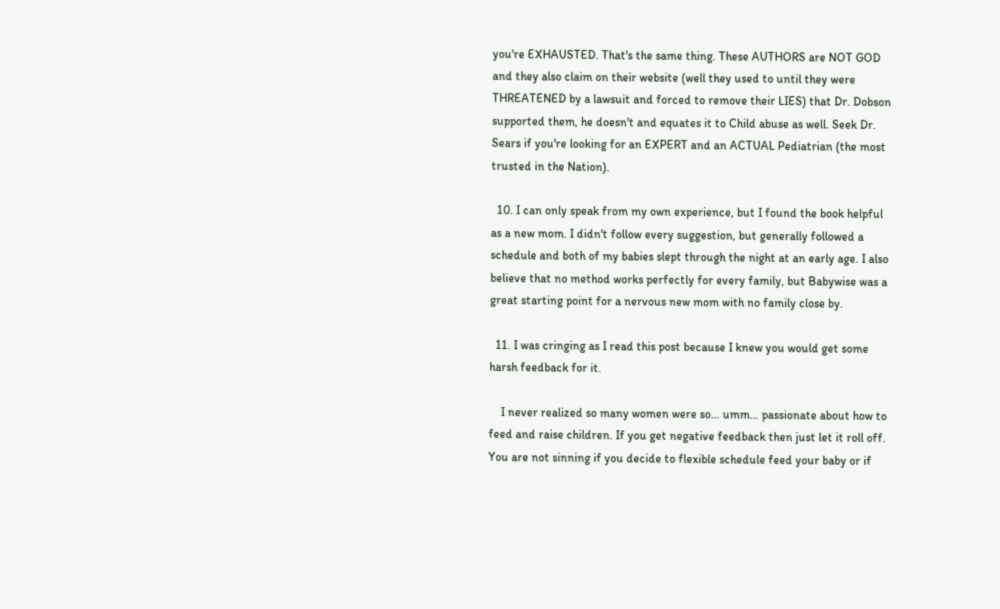you're EXHAUSTED. That's the same thing. These AUTHORS are NOT GOD and they also claim on their website (well they used to until they were THREATENED by a lawsuit and forced to remove their LIES) that Dr. Dobson supported them, he doesn't and equates it to Child abuse as well. Seek Dr. Sears if you're looking for an EXPERT and an ACTUAL Pediatrian (the most trusted in the Nation).

  10. I can only speak from my own experience, but I found the book helpful as a new mom. I didn't follow every suggestion, but generally followed a schedule and both of my babies slept through the night at an early age. I also believe that no method works perfectly for every family, but Babywise was a great starting point for a nervous new mom with no family close by.

  11. I was cringing as I read this post because I knew you would get some harsh feedback for it.

    I never realized so many women were so… umm… passionate about how to feed and raise children. If you get negative feedback then just let it roll off. You are not sinning if you decide to flexible schedule feed your baby or if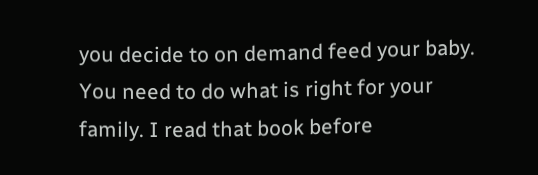you decide to on demand feed your baby. You need to do what is right for your family. I read that book before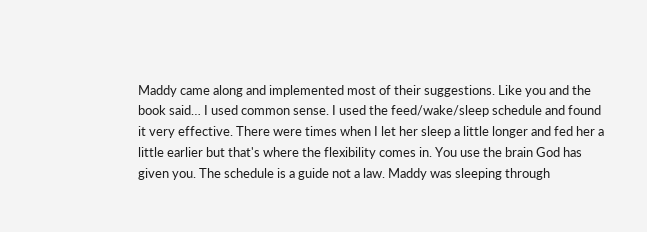Maddy came along and implemented most of their suggestions. Like you and the book said… I used common sense. I used the feed/wake/sleep schedule and found it very effective. There were times when I let her sleep a little longer and fed her a little earlier but that's where the flexibility comes in. You use the brain God has given you. The schedule is a guide not a law. Maddy was sleeping through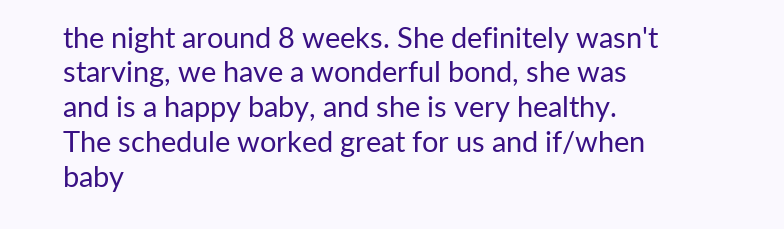the night around 8 weeks. She definitely wasn't starving, we have a wonderful bond, she was and is a happy baby, and she is very healthy. The schedule worked great for us and if/when baby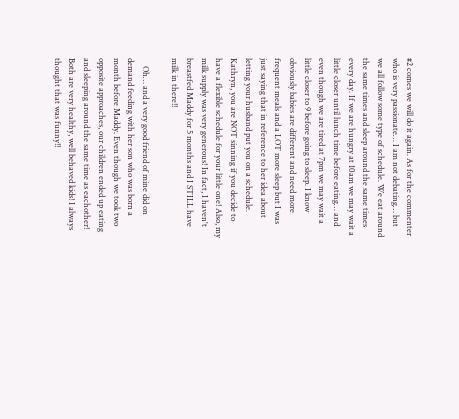#2 comes we will do it again. As for the commenter who is very passionate… I am not debating… but we all follow some type of schedule. We eat around the same times and sleep around the same times every day. If we are hungry at 10am we may wait a little closer until lunch time before eating… and even though we are tired at 7pm we may wait a little closer to 9 before going to sleep. I know obviously babies are different and need more frequent meals and a LOT more sleep but I was just saying that in reference to her idea about letting your husband put you on a schedule. Kathryn, you are NOT sinning if you decide to have a flexible schedule for your little one! Also, my milk supply was very generous! In fact, I haven't breastfed Maddy for 5 months and I STILL have milk in there!!

    Oh… and a very good friend of mine did on demand feeding with her son who was born a month before Maddy. Even though we took two opposite approaches, our children ended up eating and sleeping around the same time as eachother! Both are very healthy, well behaved kids! I always thought that was funny!!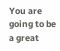You are going to be a great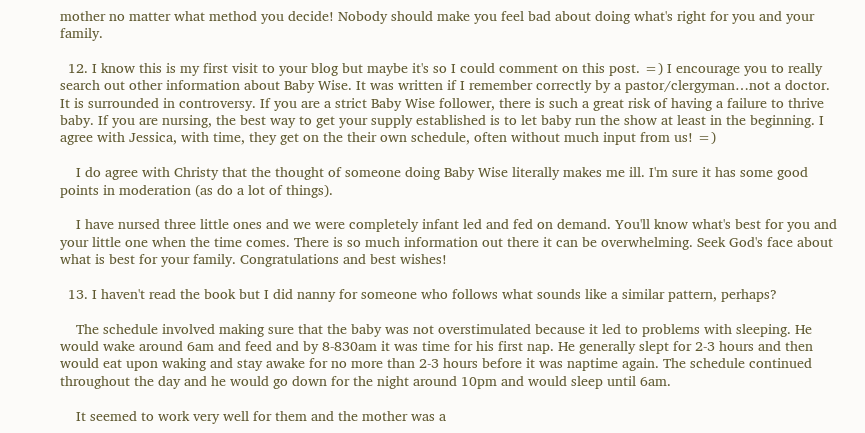mother no matter what method you decide! Nobody should make you feel bad about doing what's right for you and your family.

  12. I know this is my first visit to your blog but maybe it's so I could comment on this post. =) I encourage you to really search out other information about Baby Wise. It was written if I remember correctly by a pastor/clergyman…not a doctor. It is surrounded in controversy. If you are a strict Baby Wise follower, there is such a great risk of having a failure to thrive baby. If you are nursing, the best way to get your supply established is to let baby run the show at least in the beginning. I agree with Jessica, with time, they get on the their own schedule, often without much input from us! =)

    I do agree with Christy that the thought of someone doing Baby Wise literally makes me ill. I'm sure it has some good points in moderation (as do a lot of things).

    I have nursed three little ones and we were completely infant led and fed on demand. You'll know what's best for you and your little one when the time comes. There is so much information out there it can be overwhelming. Seek God's face about what is best for your family. Congratulations and best wishes!

  13. I haven't read the book but I did nanny for someone who follows what sounds like a similar pattern, perhaps?

    The schedule involved making sure that the baby was not overstimulated because it led to problems with sleeping. He would wake around 6am and feed and by 8-830am it was time for his first nap. He generally slept for 2-3 hours and then would eat upon waking and stay awake for no more than 2-3 hours before it was naptime again. The schedule continued throughout the day and he would go down for the night around 10pm and would sleep until 6am.

    It seemed to work very well for them and the mother was a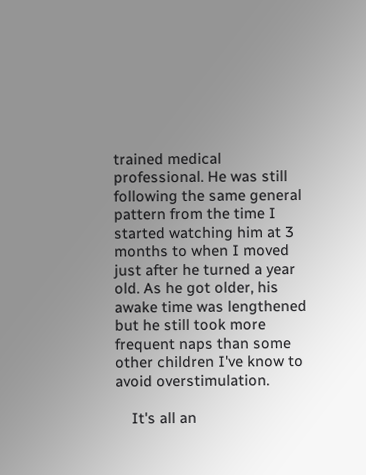trained medical professional. He was still following the same general pattern from the time I started watching him at 3 months to when I moved just after he turned a year old. As he got older, his awake time was lengthened but he still took more frequent naps than some other children I've know to avoid overstimulation.

    It's all an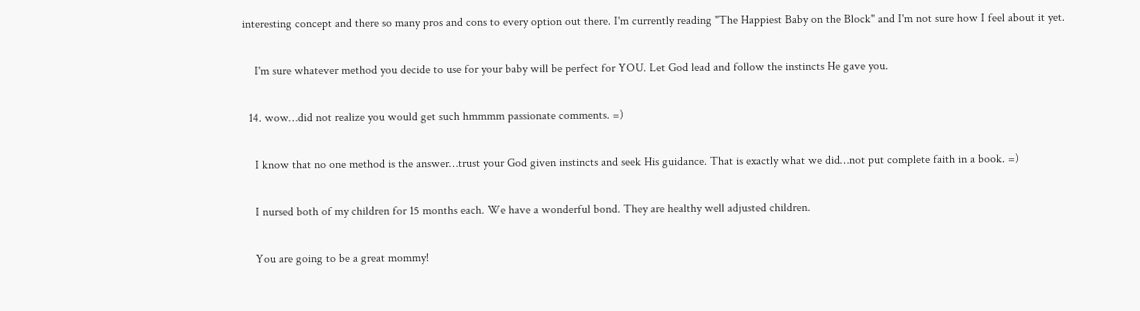interesting concept and there so many pros and cons to every option out there. I'm currently reading "The Happiest Baby on the Block" and I'm not sure how I feel about it yet.

    I'm sure whatever method you decide to use for your baby will be perfect for YOU. Let God lead and follow the instincts He gave you.

  14. wow…did not realize you would get such hmmmm passionate comments. =)

    I know that no one method is the answer…trust your God given instincts and seek His guidance. That is exactly what we did…not put complete faith in a book. =)

    I nursed both of my children for 15 months each. We have a wonderful bond. They are healthy well adjusted children.

    You are going to be a great mommy!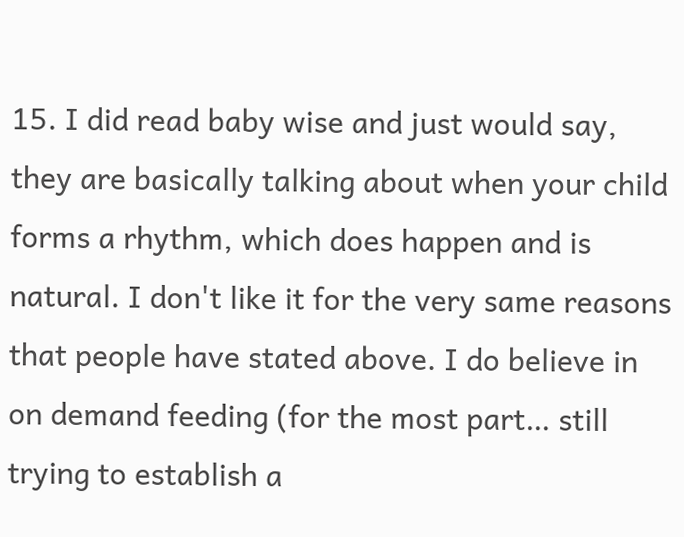15. I did read baby wise and just would say, they are basically talking about when your child forms a rhythm, which does happen and is natural. I don't like it for the very same reasons that people have stated above. I do believe in on demand feeding (for the most part… still trying to establish a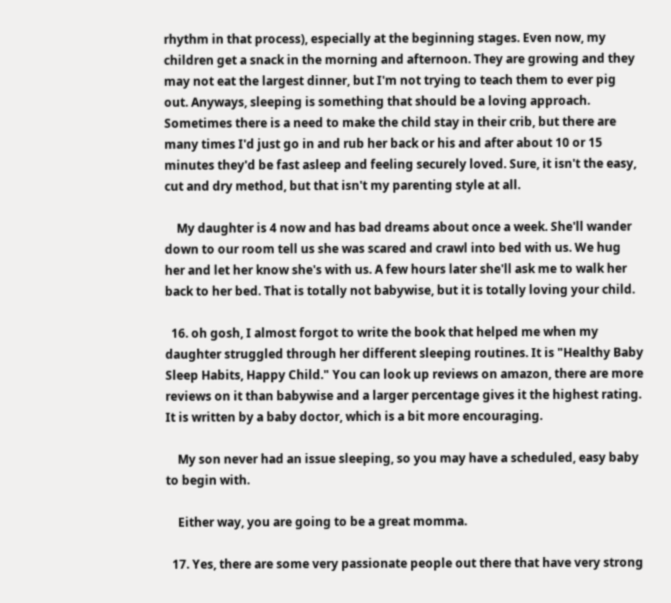rhythm in that process), especially at the beginning stages. Even now, my children get a snack in the morning and afternoon. They are growing and they may not eat the largest dinner, but I'm not trying to teach them to ever pig out. Anyways, sleeping is something that should be a loving approach. Sometimes there is a need to make the child stay in their crib, but there are many times I'd just go in and rub her back or his and after about 10 or 15 minutes they'd be fast asleep and feeling securely loved. Sure, it isn't the easy, cut and dry method, but that isn't my parenting style at all.

    My daughter is 4 now and has bad dreams about once a week. She'll wander down to our room tell us she was scared and crawl into bed with us. We hug her and let her know she's with us. A few hours later she'll ask me to walk her back to her bed. That is totally not babywise, but it is totally loving your child.

  16. oh gosh, I almost forgot to write the book that helped me when my daughter struggled through her different sleeping routines. It is "Healthy Baby Sleep Habits, Happy Child." You can look up reviews on amazon, there are more reviews on it than babywise and a larger percentage gives it the highest rating. It is written by a baby doctor, which is a bit more encouraging.

    My son never had an issue sleeping, so you may have a scheduled, easy baby to begin with.

    Either way, you are going to be a great momma.

  17. Yes, there are some very passionate people out there that have very strong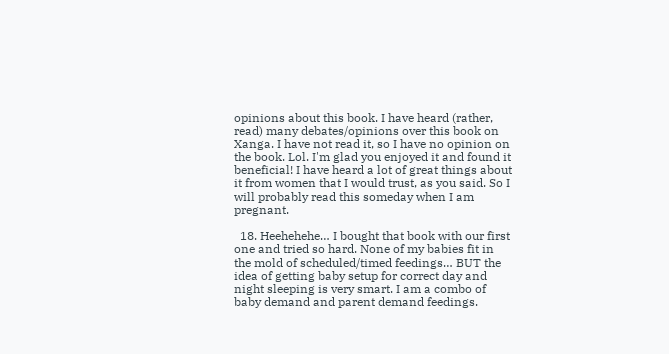opinions about this book. I have heard (rather, read) many debates/opinions over this book on Xanga. I have not read it, so I have no opinion on the book. Lol. I'm glad you enjoyed it and found it beneficial! I have heard a lot of great things about it from women that I would trust, as you said. So I will probably read this someday when I am pregnant.

  18. Heehehehe… I bought that book with our first one and tried so hard. None of my babies fit in the mold of scheduled/timed feedings… BUT the idea of getting baby setup for correct day and night sleeping is very smart. I am a combo of baby demand and parent demand feedings.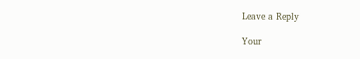Leave a Reply

Your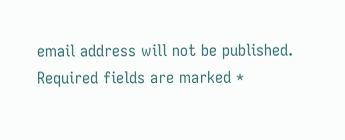email address will not be published. Required fields are marked *